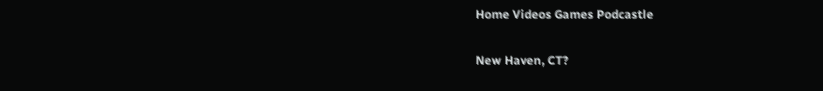Home Videos Games Podcastle

New Haven, CT?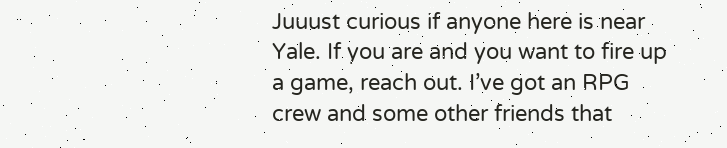Juuust curious if anyone here is near Yale. If you are and you want to fire up a game, reach out. I’ve got an RPG crew and some other friends that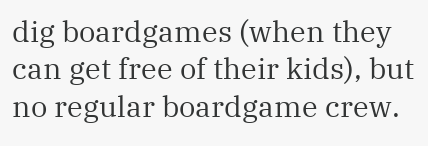dig boardgames (when they can get free of their kids), but no regular boardgame crew.